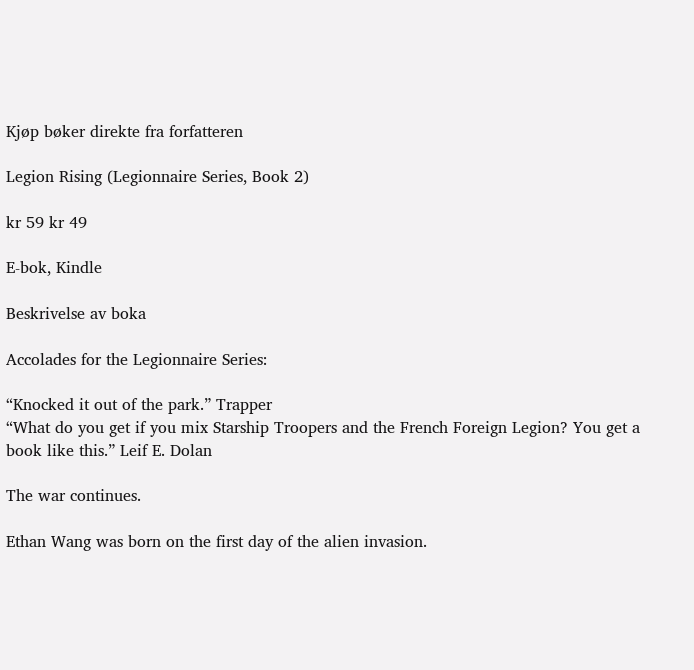Kjøp bøker direkte fra forfatteren

Legion Rising (Legionnaire Series, Book 2)

kr 59 kr 49

E-bok, Kindle

Beskrivelse av boka

Accolades for the Legionnaire Series:

“Knocked it out of the park.” Trapper
“What do you get if you mix Starship Troopers and the French Foreign Legion? You get a book like this.” Leif E. Dolan

The war continues.

Ethan Wang was born on the first day of the alien invasion.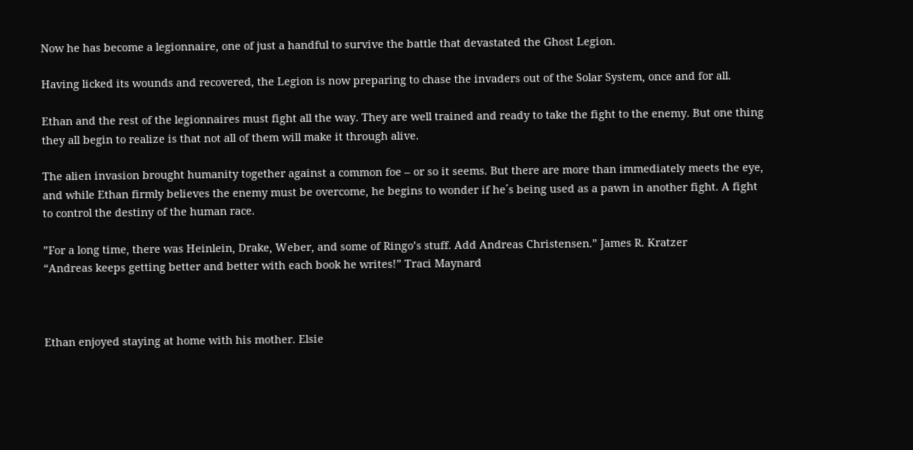Now he has become a legionnaire, one of just a handful to survive the battle that devastated the Ghost Legion.

Having licked its wounds and recovered, the Legion is now preparing to chase the invaders out of the Solar System, once and for all.

Ethan and the rest of the legionnaires must fight all the way. They are well trained and ready to take the fight to the enemy. But one thing they all begin to realize is that not all of them will make it through alive.

The alien invasion brought humanity together against a common foe – or so it seems. But there are more than immediately meets the eye, and while Ethan firmly believes the enemy must be overcome, he begins to wonder if he´s being used as a pawn in another fight. A fight to control the destiny of the human race.

”For a long time, there was Heinlein, Drake, Weber, and some of Ringo’s stuff. Add Andreas Christensen.” James R. Kratzer
“Andreas keeps getting better and better with each book he writes!” Traci Maynard



Ethan enjoyed staying at home with his mother. Elsie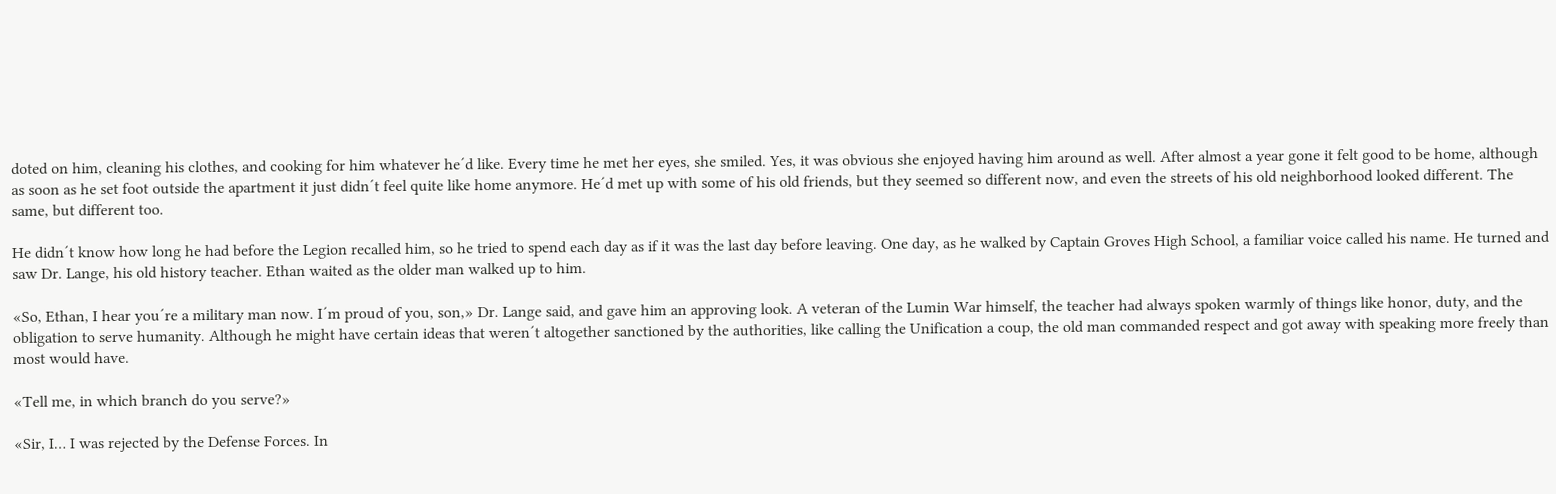doted on him, cleaning his clothes, and cooking for him whatever he´d like. Every time he met her eyes, she smiled. Yes, it was obvious she enjoyed having him around as well. After almost a year gone it felt good to be home, although as soon as he set foot outside the apartment it just didn´t feel quite like home anymore. He´d met up with some of his old friends, but they seemed so different now, and even the streets of his old neighborhood looked different. The same, but different too.

He didn´t know how long he had before the Legion recalled him, so he tried to spend each day as if it was the last day before leaving. One day, as he walked by Captain Groves High School, a familiar voice called his name. He turned and saw Dr. Lange, his old history teacher. Ethan waited as the older man walked up to him.

«So, Ethan, I hear you´re a military man now. I´m proud of you, son,» Dr. Lange said, and gave him an approving look. A veteran of the Lumin War himself, the teacher had always spoken warmly of things like honor, duty, and the obligation to serve humanity. Although he might have certain ideas that weren´t altogether sanctioned by the authorities, like calling the Unification a coup, the old man commanded respect and got away with speaking more freely than most would have.

«Tell me, in which branch do you serve?»

«Sir, I… I was rejected by the Defense Forces. In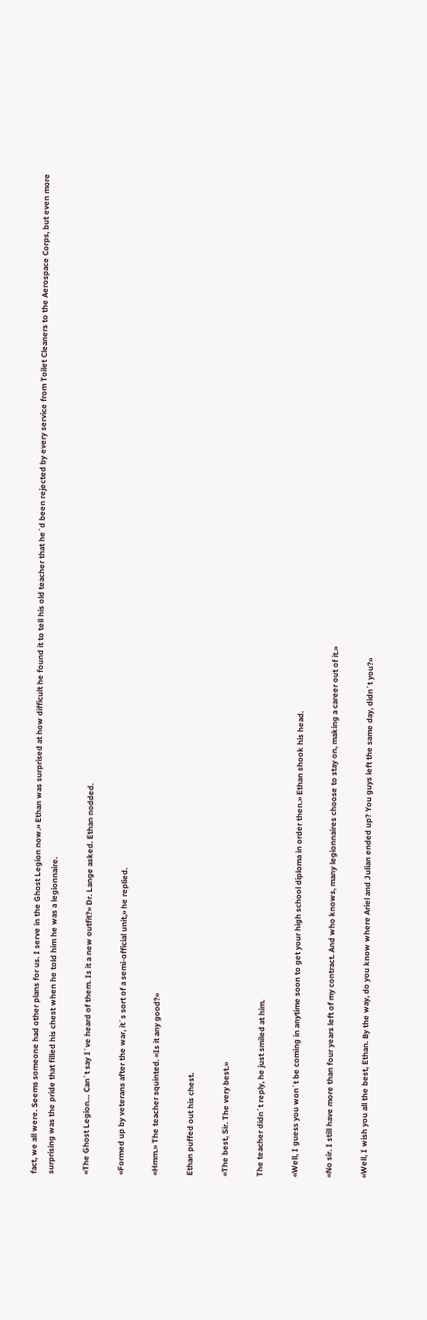fact, we all were. Seems someone had other plans for us. I serve in the Ghost Legion now.» Ethan was surprised at how difficult he found it to tell his old teacher that he´d been rejected by every service from Toilet Cleaners to the Aerospace Corps, but even more surprising was the pride that filled his chest when he told him he was a legionnaire.

«The Ghost Legion… Can´t say I´ve heard of them. Is it a new outfit?» Dr. Lange asked. Ethan nodded.

«Formed up by veterans after the war, it´s sort of a semi-official unit,» he replied.

«Hmm.» The teacher squinted. «Is it any good?»

Ethan puffed out his chest.

«The best, Sir. The very best.»

The teacher didn´t reply, he just smiled at him.

«Well, I guess you won´t be coming in anytime soon to get your high school diploma in order then.» Ethan shook his head.

«No sir. I still have more than four years left of my contract. And who knows, many legionnaires choose to stay on, making a career out of it.»

«Well, I wish you all the best, Ethan. By the way, do you know where Ariel and Julian ended up? You guys left the same day, didn´t you?»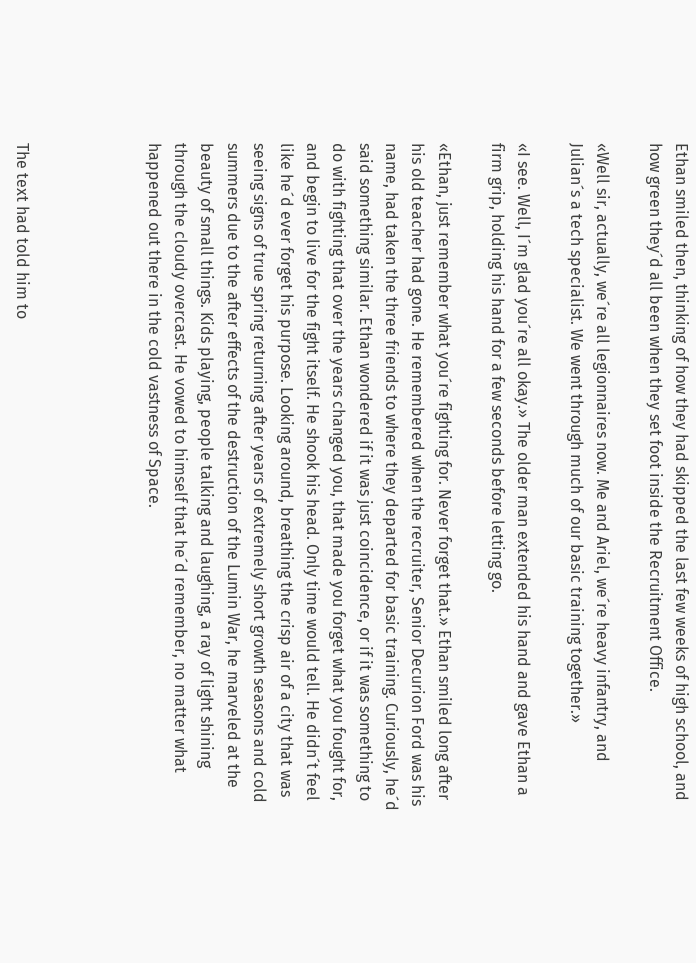Ethan smiled then, thinking of how they had skipped the last few weeks of high school, and how green they´d all been when they set foot inside the Recruitment Office.

«Well sir, actually, we´re all legionnaires now. Me and Ariel, we´re heavy infantry, and Julian´s a tech specialist. We went through much of our basic training together.»

«I see. Well, I´m glad you´re all okay.» The older man extended his hand and gave Ethan a firm grip, holding his hand for a few seconds before letting go.

«Ethan, just remember what you´re fighting for. Never forget that.» Ethan smiled long after his old teacher had gone. He remembered when the recruiter, Senior Decurion Ford was his name, had taken the three friends to where they departed for basic training. Curiously, he´d said something similar. Ethan wondered if it was just coincidence, or if it was something to do with fighting that over the years changed you, that made you forget what you fought for, and begin to live for the fight itself. He shook his head. Only time would tell. He didn´t feel like he´d ever forget his purpose. Looking around, breathing the crisp air of a city that was seeing signs of true spring returning after years of extremely short growth seasons and cold summers due to the after effects of the destruction of the Lumin War, he marveled at the beauty of small things. Kids playing, people talking and laughing, a ray of light shining through the cloudy overcast. He vowed to himself that he´d remember, no matter what happened out there in the cold vastness of Space.




The text had told him to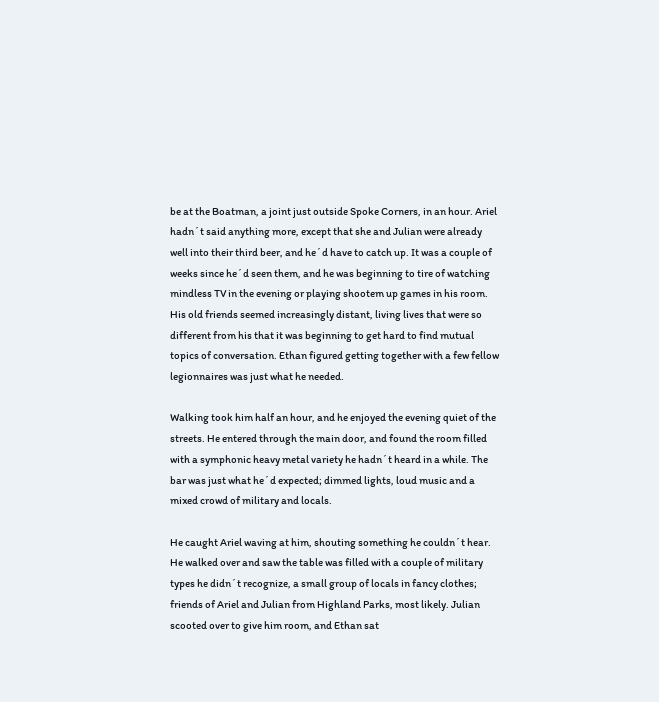be at the Boatman, a joint just outside Spoke Corners, in an hour. Ariel hadn´t said anything more, except that she and Julian were already well into their third beer, and he´d have to catch up. It was a couple of weeks since he´d seen them, and he was beginning to tire of watching mindless TV in the evening or playing shootem up games in his room. His old friends seemed increasingly distant, living lives that were so different from his that it was beginning to get hard to find mutual topics of conversation. Ethan figured getting together with a few fellow legionnaires was just what he needed.

Walking took him half an hour, and he enjoyed the evening quiet of the streets. He entered through the main door, and found the room filled with a symphonic heavy metal variety he hadn´t heard in a while. The bar was just what he´d expected; dimmed lights, loud music and a mixed crowd of military and locals.

He caught Ariel waving at him, shouting something he couldn´t hear. He walked over and saw the table was filled with a couple of military types he didn´t recognize, a small group of locals in fancy clothes; friends of Ariel and Julian from Highland Parks, most likely. Julian scooted over to give him room, and Ethan sat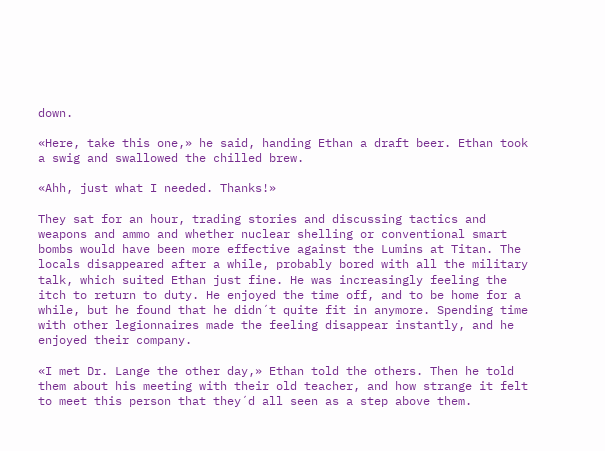down.

«Here, take this one,» he said, handing Ethan a draft beer. Ethan took a swig and swallowed the chilled brew.

«Ahh, just what I needed. Thanks!»

They sat for an hour, trading stories and discussing tactics and weapons and ammo and whether nuclear shelling or conventional smart bombs would have been more effective against the Lumins at Titan. The locals disappeared after a while, probably bored with all the military talk, which suited Ethan just fine. He was increasingly feeling the itch to return to duty. He enjoyed the time off, and to be home for a while, but he found that he didn´t quite fit in anymore. Spending time with other legionnaires made the feeling disappear instantly, and he enjoyed their company.

«I met Dr. Lange the other day,» Ethan told the others. Then he told them about his meeting with their old teacher, and how strange it felt to meet this person that they´d all seen as a step above them.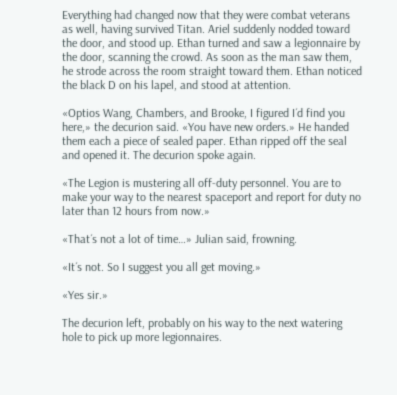Everything had changed now that they were combat veterans as well, having survived Titan. Ariel suddenly nodded toward the door, and stood up. Ethan turned and saw a legionnaire by the door, scanning the crowd. As soon as the man saw them, he strode across the room straight toward them. Ethan noticed the black D on his lapel, and stood at attention.

«Optios Wang, Chambers, and Brooke, I figured I´d find you here,» the decurion said. «You have new orders.» He handed them each a piece of sealed paper. Ethan ripped off the seal and opened it. The decurion spoke again.

«The Legion is mustering all off-duty personnel. You are to make your way to the nearest spaceport and report for duty no later than 12 hours from now.»

«That´s not a lot of time…» Julian said, frowning.

«It´s not. So I suggest you all get moving.»

«Yes sir.»

The decurion left, probably on his way to the next watering hole to pick up more legionnaires.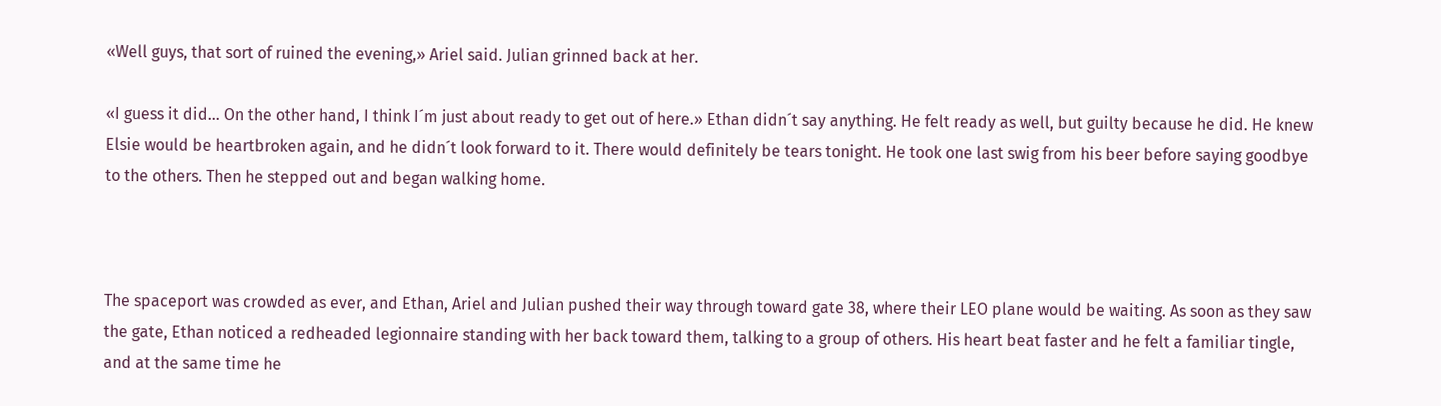«Well guys, that sort of ruined the evening,» Ariel said. Julian grinned back at her.

«I guess it did… On the other hand, I think I´m just about ready to get out of here.» Ethan didn´t say anything. He felt ready as well, but guilty because he did. He knew Elsie would be heartbroken again, and he didn´t look forward to it. There would definitely be tears tonight. He took one last swig from his beer before saying goodbye to the others. Then he stepped out and began walking home.



The spaceport was crowded as ever, and Ethan, Ariel and Julian pushed their way through toward gate 38, where their LEO plane would be waiting. As soon as they saw the gate, Ethan noticed a redheaded legionnaire standing with her back toward them, talking to a group of others. His heart beat faster and he felt a familiar tingle, and at the same time he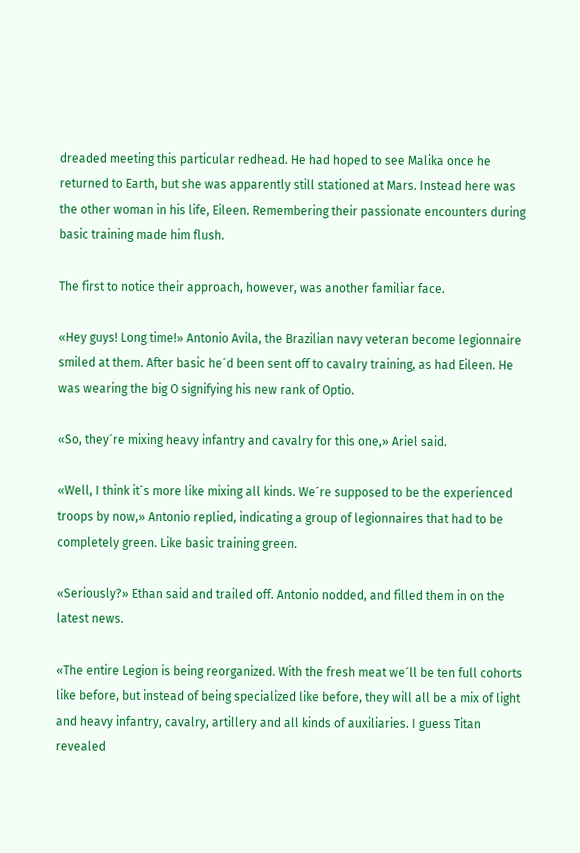dreaded meeting this particular redhead. He had hoped to see Malika once he returned to Earth, but she was apparently still stationed at Mars. Instead here was the other woman in his life, Eileen. Remembering their passionate encounters during basic training made him flush.

The first to notice their approach, however, was another familiar face.

«Hey guys! Long time!» Antonio Avila, the Brazilian navy veteran become legionnaire smiled at them. After basic he´d been sent off to cavalry training, as had Eileen. He was wearing the big O signifying his new rank of Optio.

«So, they´re mixing heavy infantry and cavalry for this one,» Ariel said.

«Well, I think it´s more like mixing all kinds. We´re supposed to be the experienced troops by now,» Antonio replied, indicating a group of legionnaires that had to be completely green. Like basic training green.

«Seriously?» Ethan said and trailed off. Antonio nodded, and filled them in on the latest news.

«The entire Legion is being reorganized. With the fresh meat we´ll be ten full cohorts like before, but instead of being specialized like before, they will all be a mix of light and heavy infantry, cavalry, artillery and all kinds of auxiliaries. I guess Titan revealed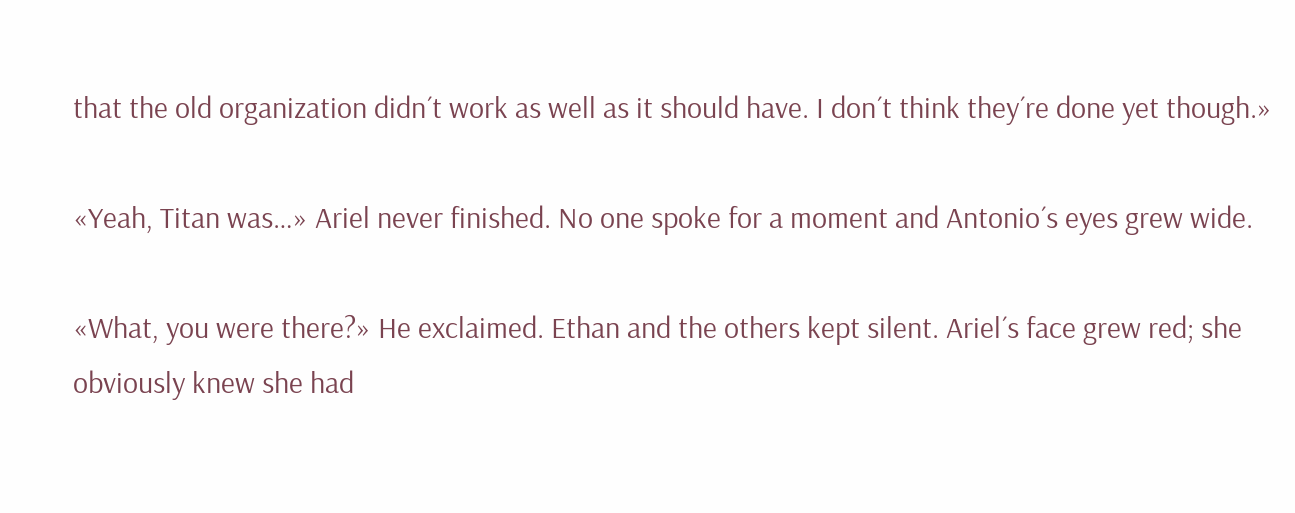that the old organization didn´t work as well as it should have. I don´t think they´re done yet though.»

«Yeah, Titan was…» Ariel never finished. No one spoke for a moment and Antonio´s eyes grew wide.

«What, you were there?» He exclaimed. Ethan and the others kept silent. Ariel´s face grew red; she obviously knew she had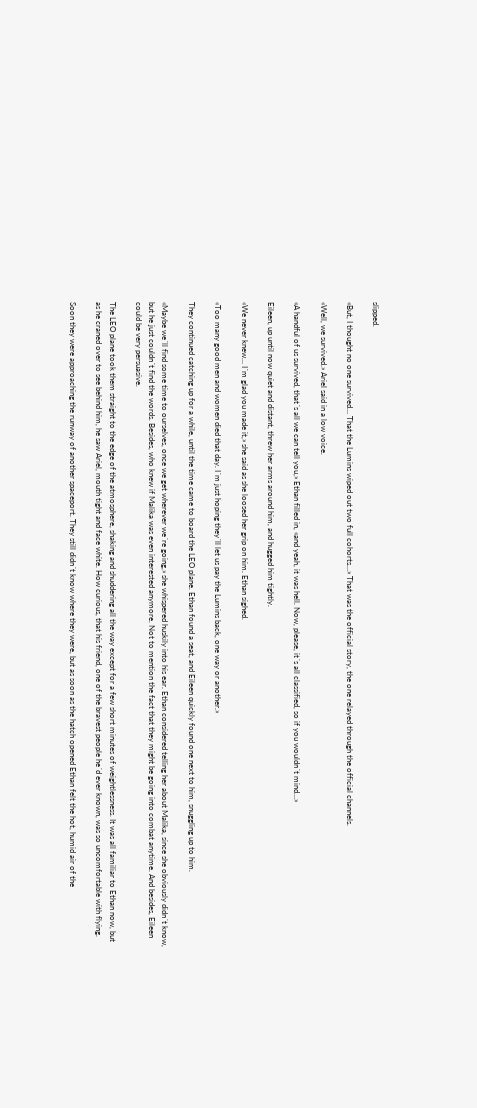slipped.

«But, I thought no one survived… That the Lumins wiped out two full cohorts…» That was the official story, the one relayed through the official channels.

«Well, we survived.» Ariel said in a low voice.

«A handful of us survived, that´s all we can tell you,» Ethan filled in, «and yeah, it was hell. Now, please, it´s all classified, so if you wouldn´t mind…»

Eileen, up until now quiet and distant, threw her arms around him, and hugged him tightly.

«We never knew… I´m glad you made it,» she said as she loosed her grip on him. Ethan sighed.

«Too many good men and women died that day. I´m just hoping they´ll let us pay the Lumins back, one way or another.»

They continued catching up for a while, until the time came to board the LEO plane. Ethan found a seat, and Eileen quickly found one next to him, snuggling up to him.

«Maybe we´ll find some time to ourselves, once we get wherever we´re going,» she whispered huskily into his ear. Ethan considered telling her about Malika, since she obviously didn´t know, but he just couldn´t find the words. Besides, who knew if Malika was even interested anymore. Not to mention the fact that they might be going into combat anytime. And besides, Eileen could be very persuasive.

The LEO plane took them straight to the edge of the atmosphere, shaking and shuddering all the way except for a few short minutes of weightlessness. It was all familiar to Ethan now, but as he craned over to see behind him, he saw Ariel, mouth tight and face white. How curious, that his friend, one of the bravest people he´d ever known, was so uncomfortable with flying.

Soon they were approaching the runway of another spaceport. They still didn´t know where they were, but as soon as the hatch opened Ethan felt the hot, humid air of the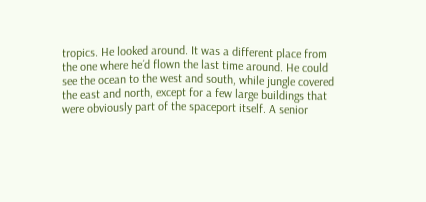tropics. He looked around. It was a different place from the one where he´d flown the last time around. He could see the ocean to the west and south, while jungle covered the east and north, except for a few large buildings that were obviously part of the spaceport itself. A senior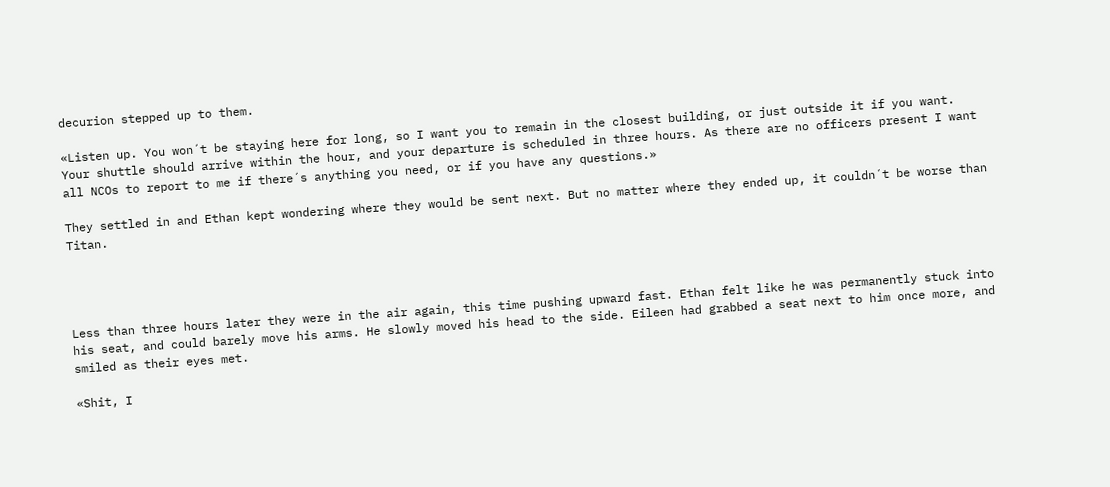decurion stepped up to them.

«Listen up. You won´t be staying here for long, so I want you to remain in the closest building, or just outside it if you want. Your shuttle should arrive within the hour, and your departure is scheduled in three hours. As there are no officers present I want all NCOs to report to me if there´s anything you need, or if you have any questions.»

They settled in and Ethan kept wondering where they would be sent next. But no matter where they ended up, it couldn´t be worse than Titan.




Less than three hours later they were in the air again, this time pushing upward fast. Ethan felt like he was permanently stuck into his seat, and could barely move his arms. He slowly moved his head to the side. Eileen had grabbed a seat next to him once more, and smiled as their eyes met.

«Shit, I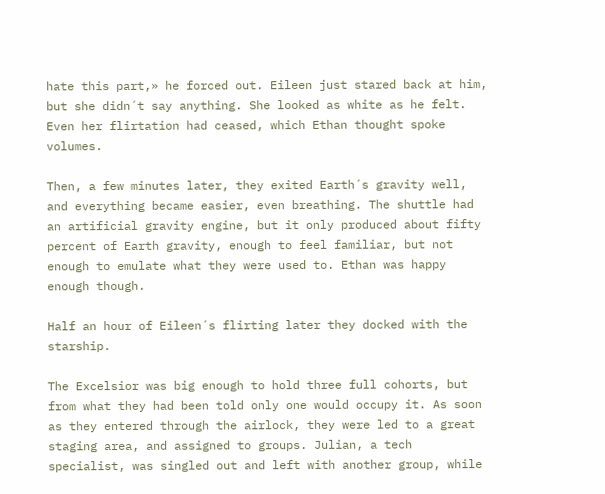hate this part,» he forced out. Eileen just stared back at him, but she didn´t say anything. She looked as white as he felt. Even her flirtation had ceased, which Ethan thought spoke volumes.

Then, a few minutes later, they exited Earth´s gravity well, and everything became easier, even breathing. The shuttle had an artificial gravity engine, but it only produced about fifty percent of Earth gravity, enough to feel familiar, but not enough to emulate what they were used to. Ethan was happy enough though.

Half an hour of Eileen´s flirting later they docked with the starship.

The Excelsior was big enough to hold three full cohorts, but from what they had been told only one would occupy it. As soon as they entered through the airlock, they were led to a great staging area, and assigned to groups. Julian, a tech specialist, was singled out and left with another group, while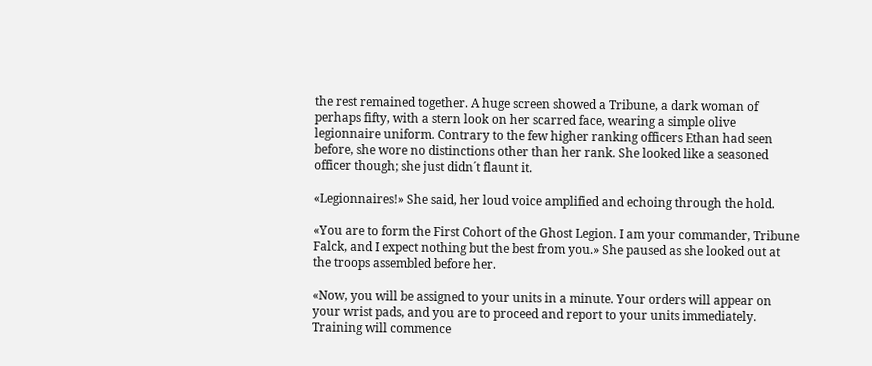the rest remained together. A huge screen showed a Tribune, a dark woman of perhaps fifty, with a stern look on her scarred face, wearing a simple olive legionnaire uniform. Contrary to the few higher ranking officers Ethan had seen before, she wore no distinctions other than her rank. She looked like a seasoned officer though; she just didn´t flaunt it.

«Legionnaires!» She said, her loud voice amplified and echoing through the hold.

«You are to form the First Cohort of the Ghost Legion. I am your commander, Tribune Falck, and I expect nothing but the best from you.» She paused as she looked out at the troops assembled before her.

«Now, you will be assigned to your units in a minute. Your orders will appear on your wrist pads, and you are to proceed and report to your units immediately. Training will commence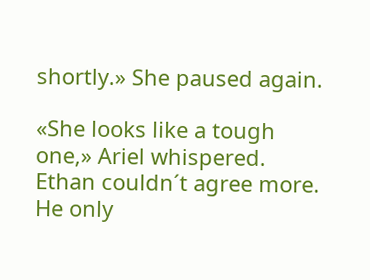shortly.» She paused again.

«She looks like a tough one,» Ariel whispered. Ethan couldn´t agree more. He only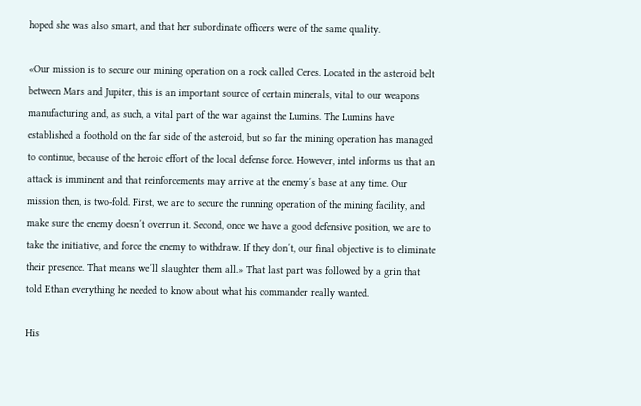hoped she was also smart, and that her subordinate officers were of the same quality.

«Our mission is to secure our mining operation on a rock called Ceres. Located in the asteroid belt between Mars and Jupiter, this is an important source of certain minerals, vital to our weapons manufacturing and, as such, a vital part of the war against the Lumins. The Lumins have established a foothold on the far side of the asteroid, but so far the mining operation has managed to continue, because of the heroic effort of the local defense force. However, intel informs us that an attack is imminent and that reinforcements may arrive at the enemy´s base at any time. Our mission then, is two-fold. First, we are to secure the running operation of the mining facility, and make sure the enemy doesn´t overrun it. Second, once we have a good defensive position, we are to take the initiative, and force the enemy to withdraw. If they don´t, our final objective is to eliminate their presence. That means we´ll slaughter them all.» That last part was followed by a grin that told Ethan everything he needed to know about what his commander really wanted.

His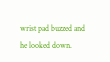wrist pad buzzed and he looked down.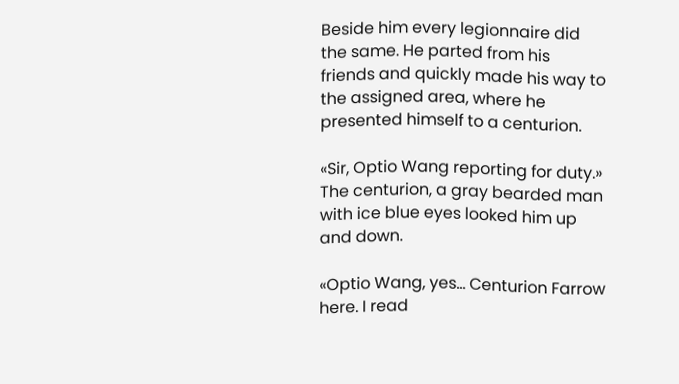Beside him every legionnaire did the same. He parted from his friends and quickly made his way to the assigned area, where he presented himself to a centurion.

«Sir, Optio Wang reporting for duty.» The centurion, a gray bearded man with ice blue eyes looked him up and down.

«Optio Wang, yes… Centurion Farrow here. I read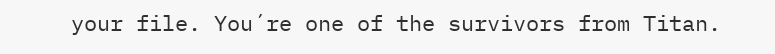your file. You´re one of the survivors from Titan.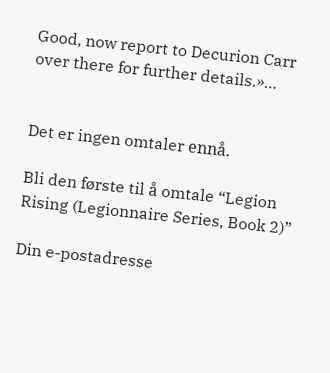Good, now report to Decurion Carr over there for further details.»…


Det er ingen omtaler ennå.

Bli den første til å omtale “Legion Rising (Legionnaire Series, Book 2)”

Din e-postadresse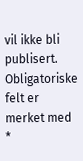vil ikke bli publisert. Obligatoriske felt er merket med *